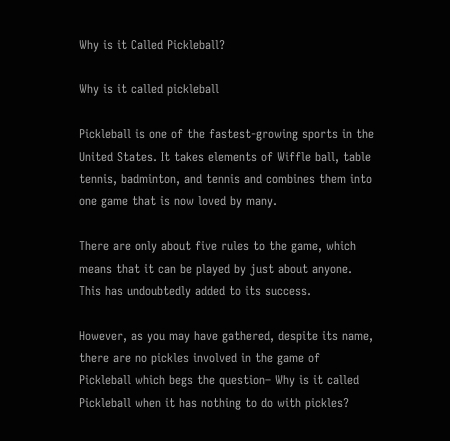Why is it Called Pickleball?

Why is it called pickleball

Pickleball is one of the fastest-growing sports in the United States. It takes elements of Wiffle ball, table tennis, badminton, and tennis and combines them into one game that is now loved by many.

There are only about five rules to the game, which means that it can be played by just about anyone. This has undoubtedly added to its success.

However, as you may have gathered, despite its name, there are no pickles involved in the game of Pickleball which begs the question– Why is it called Pickleball when it has nothing to do with pickles?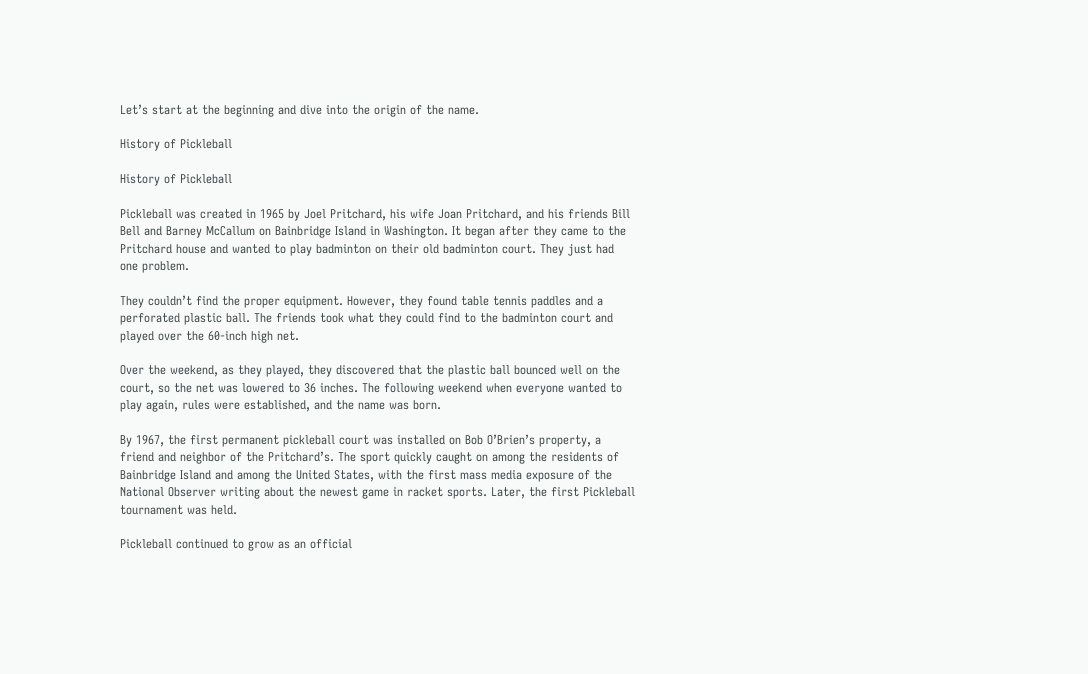Let’s start at the beginning and dive into the origin of the name.

History of Pickleball

History of Pickleball

Pickleball was created in 1965 by Joel Pritchard, his wife Joan Pritchard, and his friends Bill Bell and Barney McCallum on Bainbridge Island in Washington. It began after they came to the Pritchard house and wanted to play badminton on their old badminton court. They just had one problem.

They couldn’t find the proper equipment. However, they found table tennis paddles and a perforated plastic ball. The friends took what they could find to the badminton court and played over the 60-inch high net.

Over the weekend, as they played, they discovered that the plastic ball bounced well on the court, so the net was lowered to 36 inches. The following weekend when everyone wanted to play again, rules were established, and the name was born.

By 1967, the first permanent pickleball court was installed on Bob O’Brien’s property, a friend and neighbor of the Pritchard’s. The sport quickly caught on among the residents of Bainbridge Island and among the United States, with the first mass media exposure of the National Observer writing about the newest game in racket sports. Later, the first Pickleball tournament was held.

Pickleball continued to grow as an official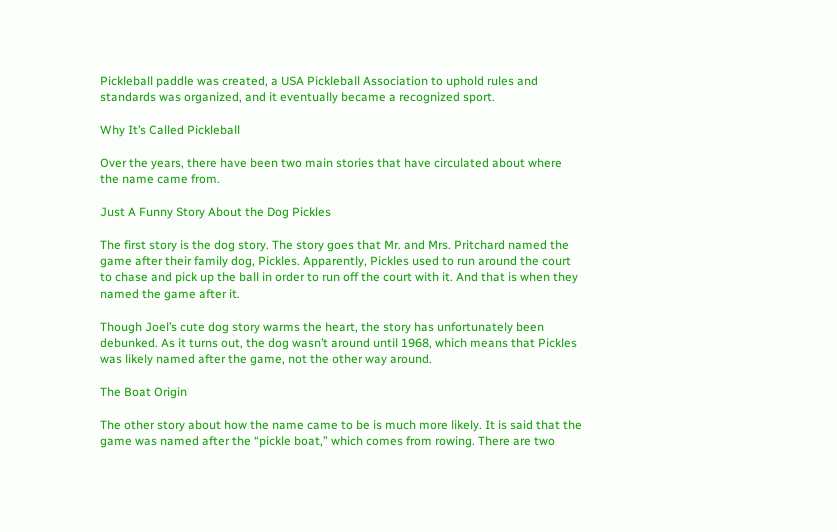Pickleball paddle was created, a USA Pickleball Association to uphold rules and standards was organized, and it eventually became a recognized sport.

Why It’s Called Pickleball

Over the years, there have been two main stories that have circulated about where the name came from.

Just A Funny Story About the Dog Pickles

The first story is the dog story. The story goes that Mr. and Mrs. Pritchard named the game after their family dog, Pickles. Apparently, Pickles used to run around the court to chase and pick up the ball in order to run off the court with it. And that is when they named the game after it.

Though Joel’s cute dog story warms the heart, the story has unfortunately been debunked. As it turns out, the dog wasn’t around until 1968, which means that Pickles was likely named after the game, not the other way around.

The Boat Origin

The other story about how the name came to be is much more likely. It is said that the game was named after the “pickle boat,” which comes from rowing. There are two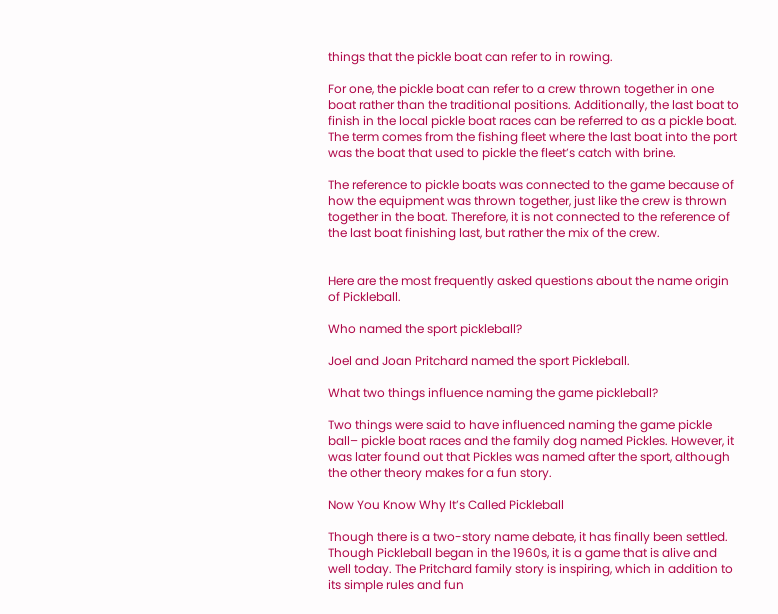things that the pickle boat can refer to in rowing.

For one, the pickle boat can refer to a crew thrown together in one boat rather than the traditional positions. Additionally, the last boat to finish in the local pickle boat races can be referred to as a pickle boat. The term comes from the fishing fleet where the last boat into the port was the boat that used to pickle the fleet’s catch with brine.

The reference to pickle boats was connected to the game because of how the equipment was thrown together, just like the crew is thrown together in the boat. Therefore, it is not connected to the reference of the last boat finishing last, but rather the mix of the crew.


Here are the most frequently asked questions about the name origin of Pickleball.

Who named the sport pickleball?

Joel and Joan Pritchard named the sport Pickleball.

What two things influence naming the game pickleball?

Two things were said to have influenced naming the game pickle ball– pickle boat races and the family dog named Pickles. However, it was later found out that Pickles was named after the sport, although the other theory makes for a fun story.

Now You Know Why It’s Called Pickleball

Though there is a two-story name debate, it has finally been settled. Though Pickleball began in the 1960s, it is a game that is alive and well today. The Pritchard family story is inspiring, which in addition to its simple rules and fun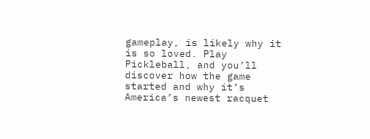gameplay, is likely why it is so loved. Play Pickleball, and you’ll discover how the game started and why it’s America’s newest racquet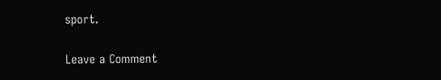sport.

Leave a Comment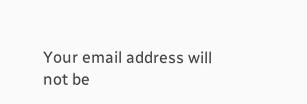Your email address will not be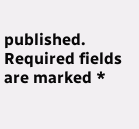published. Required fields are marked *